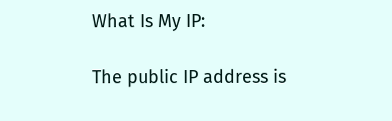What Is My IP:

The public IP address is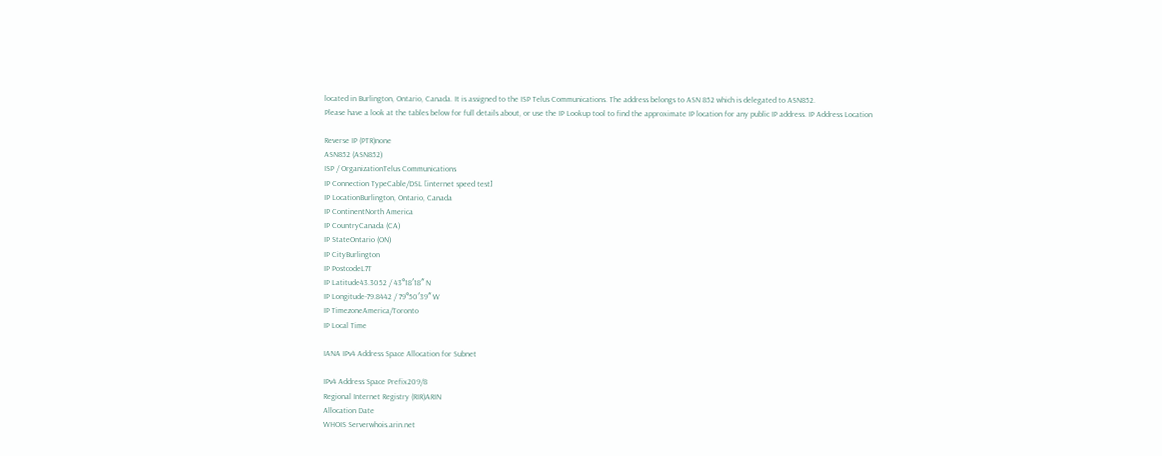located in Burlington, Ontario, Canada. It is assigned to the ISP Telus Communications. The address belongs to ASN 852 which is delegated to ASN852.
Please have a look at the tables below for full details about, or use the IP Lookup tool to find the approximate IP location for any public IP address. IP Address Location

Reverse IP (PTR)none
ASN852 (ASN852)
ISP / OrganizationTelus Communications
IP Connection TypeCable/DSL [internet speed test]
IP LocationBurlington, Ontario, Canada
IP ContinentNorth America
IP CountryCanada (CA)
IP StateOntario (ON)
IP CityBurlington
IP PostcodeL7T
IP Latitude43.3052 / 43°18′18″ N
IP Longitude-79.8442 / 79°50′39″ W
IP TimezoneAmerica/Toronto
IP Local Time

IANA IPv4 Address Space Allocation for Subnet

IPv4 Address Space Prefix209/8
Regional Internet Registry (RIR)ARIN
Allocation Date
WHOIS Serverwhois.arin.net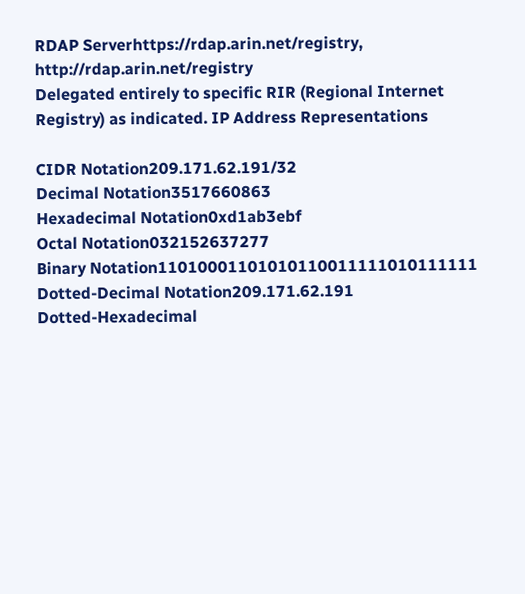RDAP Serverhttps://rdap.arin.net/registry, http://rdap.arin.net/registry
Delegated entirely to specific RIR (Regional Internet Registry) as indicated. IP Address Representations

CIDR Notation209.171.62.191/32
Decimal Notation3517660863
Hexadecimal Notation0xd1ab3ebf
Octal Notation032152637277
Binary Notation11010001101010110011111010111111
Dotted-Decimal Notation209.171.62.191
Dotted-Hexadecimal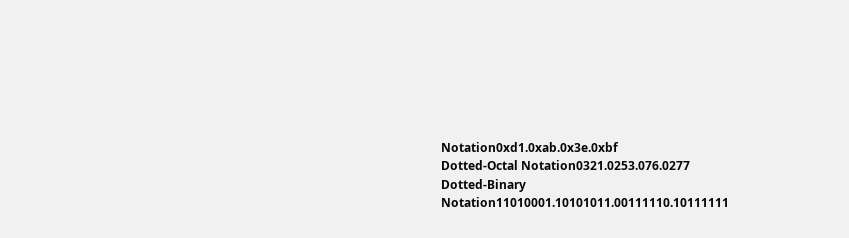Notation0xd1.0xab.0x3e.0xbf
Dotted-Octal Notation0321.0253.076.0277
Dotted-Binary Notation11010001.10101011.00111110.10111111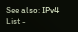See also: IPv4 List -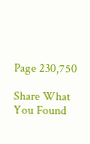Page 230,750

Share What You Found